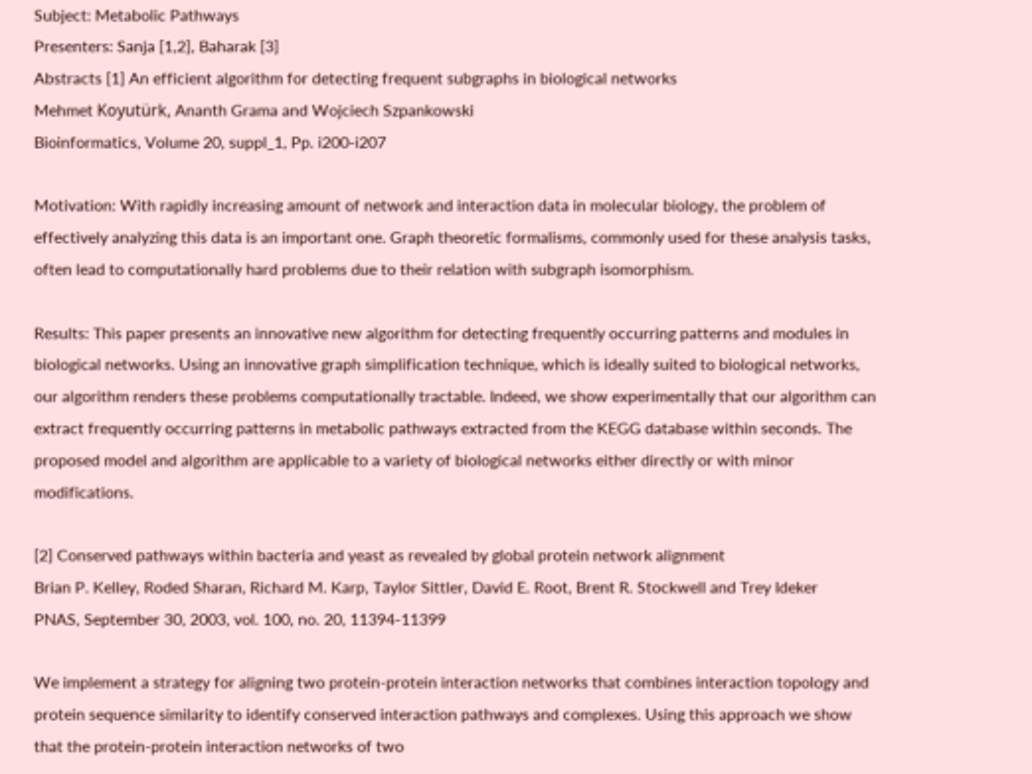Subject: Metabolic Pathways
Presenters: Sanja [1,2], Baharak [3]
Abstracts [1] An efficient algorithm for detecting frequent subgraphs in biological networks
Mehmet Koyutürk, Ananth Grama and Wojciech Szpankowski
Bioinformatics, Volume 20, suppl_1, Pp. i200-i207

Motivation: With rapidly increasing amount of network and interaction data in molecular biology, the problem of effectively analyzing this data is an important one. Graph theoretic formalisms, commonly used for these analysis tasks, often lead to computationally hard problems due to their relation with subgraph isomorphism.

Results: This paper presents an innovative new algorithm for detecting frequently occurring patterns and modules in biological networks. Using an innovative graph simplification technique, which is ideally suited to biological networks, our algorithm renders these problems computationally tractable. Indeed, we show experimentally that our algorithm can extract frequently occurring patterns in metabolic pathways extracted from the KEGG database within seconds. The proposed model and algorithm are applicable to a variety of biological networks either directly or with minor modifications.

[2] Conserved pathways within bacteria and yeast as revealed by global protein network alignment
Brian P. Kelley, Roded Sharan, Richard M. Karp, Taylor Sittler, David E. Root, Brent R. Stockwell and Trey Ideker
PNAS, September 30, 2003, vol. 100, no. 20, 11394-11399

We implement a strategy for aligning two protein-protein interaction networks that combines interaction topology and protein sequence similarity to identify conserved interaction pathways and complexes. Using this approach we show that the protein-protein interaction networks of two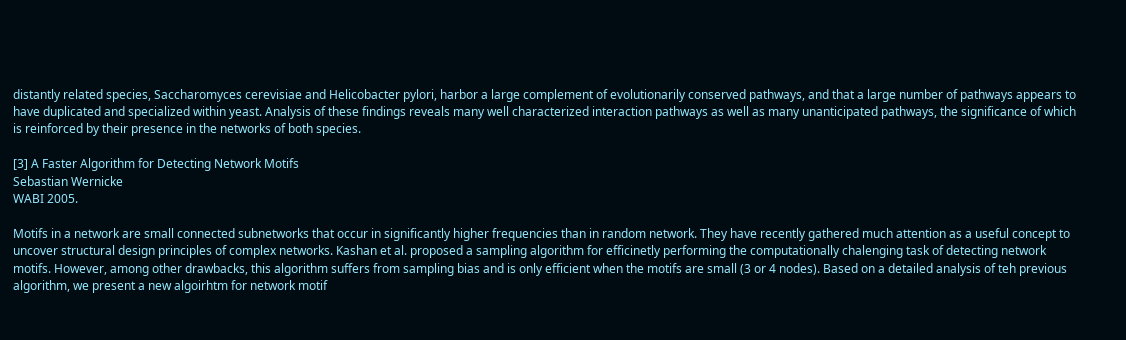distantly related species, Saccharomyces cerevisiae and Helicobacter pylori, harbor a large complement of evolutionarily conserved pathways, and that a large number of pathways appears to have duplicated and specialized within yeast. Analysis of these findings reveals many well characterized interaction pathways as well as many unanticipated pathways, the significance of which is reinforced by their presence in the networks of both species.

[3] A Faster Algorithm for Detecting Network Motifs
Sebastian Wernicke
WABI 2005.

Motifs in a network are small connected subnetworks that occur in significantly higher frequencies than in random network. They have recently gathered much attention as a useful concept to uncover structural design principles of complex networks. Kashan et al. proposed a sampling algorithm for efficinetly performing the computationally chalenging task of detecting network motifs. However, among other drawbacks, this algorithm suffers from sampling bias and is only efficient when the motifs are small (3 or 4 nodes). Based on a detailed analysis of teh previous algorithm, we present a new algoirhtm for network motif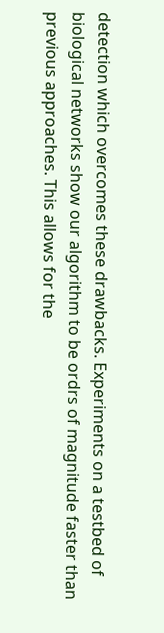detection which overcomes these drawbacks. Experiments on a testbed of biological networks show our algorithm to be ordrs of magnitude faster than previous approaches. This allows for the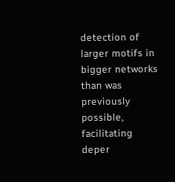detection of larger motifs in bigger networks than was previously possible, facilitating deper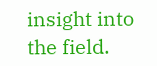insight into the field.